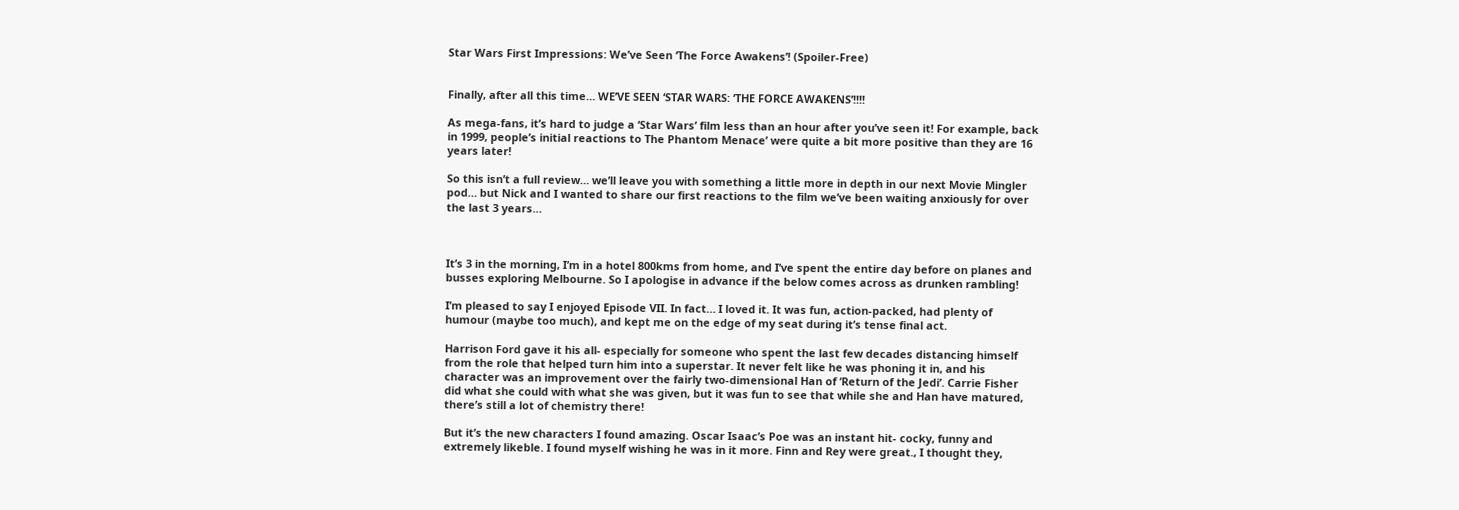Star Wars First Impressions: We’ve Seen ‘The Force Awakens’! (Spoiler-Free)


Finally, after all this time… WE’VE SEEN ‘STAR WARS: ‘THE FORCE AWAKENS’!!!!

As mega-fans, it’s hard to judge a ‘Star Wars’ film less than an hour after you’ve seen it! For example, back in 1999, people’s initial reactions to The Phantom Menace’ were quite a bit more positive than they are 16 years later!

So this isn’t a full review… we’ll leave you with something a little more in depth in our next Movie Mingler pod… but Nick and I wanted to share our first reactions to the film we’ve been waiting anxiously for over the last 3 years…



It’s 3 in the morning, I’m in a hotel 800kms from home, and I’ve spent the entire day before on planes and busses exploring Melbourne. So I apologise in advance if the below comes across as drunken rambling!

I’m pleased to say I enjoyed Episode VII. In fact… I loved it. It was fun, action-packed, had plenty of humour (maybe too much), and kept me on the edge of my seat during it’s tense final act.

Harrison Ford gave it his all- especially for someone who spent the last few decades distancing himself from the role that helped turn him into a superstar. It never felt like he was phoning it in, and his character was an improvement over the fairly two-dimensional Han of ‘Return of the Jedi’. Carrie Fisher did what she could with what she was given, but it was fun to see that while she and Han have matured, there’s still a lot of chemistry there!

But it’s the new characters I found amazing. Oscar Isaac’s Poe was an instant hit- cocky, funny and extremely likeble. I found myself wishing he was in it more. Finn and Rey were great., I thought they,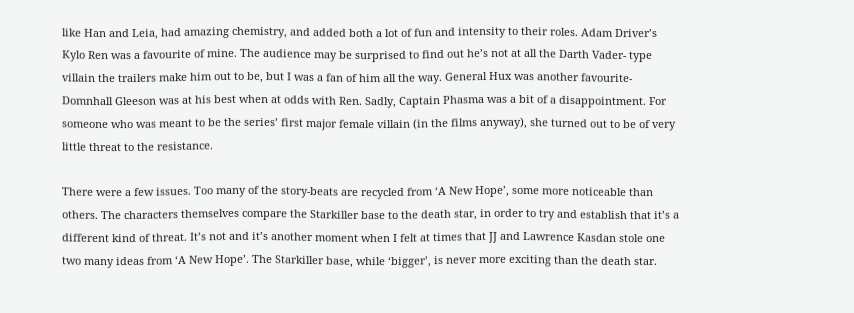like Han and Leia, had amazing chemistry, and added both a lot of fun and intensity to their roles. Adam Driver’s Kylo Ren was a favourite of mine. The audience may be surprised to find out he’s not at all the Darth Vader- type villain the trailers make him out to be, but I was a fan of him all the way. General Hux was another favourite- Domnhall Gleeson was at his best when at odds with Ren. Sadly, Captain Phasma was a bit of a disappointment. For someone who was meant to be the series’ first major female villain (in the films anyway), she turned out to be of very little threat to the resistance.

There were a few issues. Too many of the story-beats are recycled from ‘A New Hope’, some more noticeable than others. The characters themselves compare the Starkiller base to the death star, in order to try and establish that it’s a different kind of threat. It’s not and it’s another moment when I felt at times that JJ and Lawrence Kasdan stole one two many ideas from ‘A New Hope’. The Starkiller base, while ‘bigger’, is never more exciting than the death star.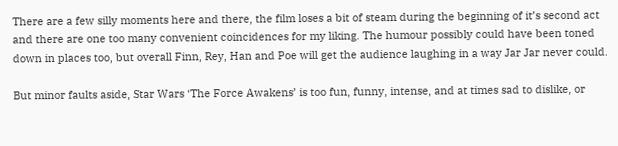There are a few silly moments here and there, the film loses a bit of steam during the beginning of it’s second act and there are one too many convenient coincidences for my liking. The humour possibly could have been toned down in places too, but overall Finn, Rey, Han and Poe will get the audience laughing in a way Jar Jar never could.

But minor faults aside, Star Wars ‘The Force Awakens’ is too fun, funny, intense, and at times sad to dislike, or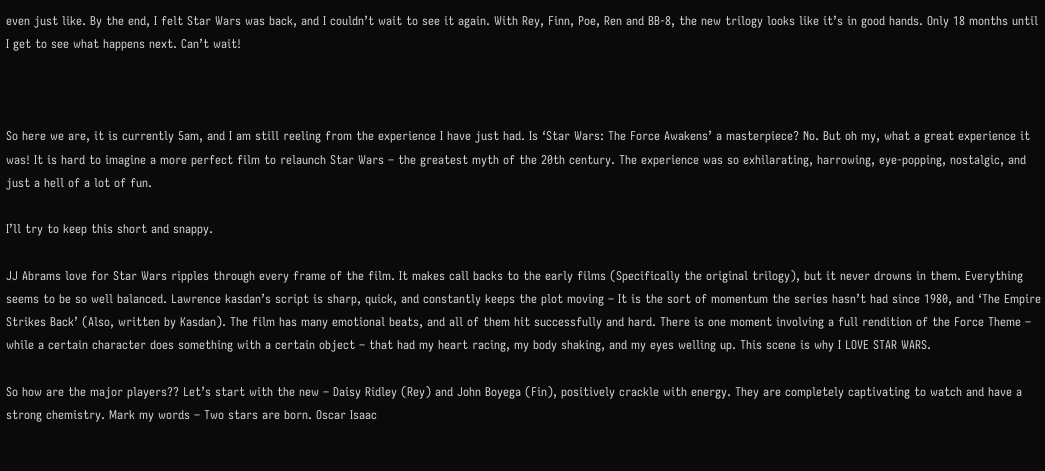even just like. By the end, I felt Star Wars was back, and I couldn’t wait to see it again. With Rey, Finn, Poe, Ren and BB-8, the new trilogy looks like it’s in good hands. Only 18 months until I get to see what happens next. Can’t wait!



So here we are, it is currently 5am, and I am still reeling from the experience I have just had. Is ‘Star Wars: The Force Awakens’ a masterpiece? No. But oh my, what a great experience it was! It is hard to imagine a more perfect film to relaunch Star Wars – the greatest myth of the 20th century. The experience was so exhilarating, harrowing, eye-popping, nostalgic, and just a hell of a lot of fun.

I’ll try to keep this short and snappy.

JJ Abrams love for Star Wars ripples through every frame of the film. It makes call backs to the early films (Specifically the original trilogy), but it never drowns in them. Everything seems to be so well balanced. Lawrence kasdan’s script is sharp, quick, and constantly keeps the plot moving – It is the sort of momentum the series hasn’t had since 1980, and ‘The Empire Strikes Back’ (Also, written by Kasdan). The film has many emotional beats, and all of them hit successfully and hard. There is one moment involving a full rendition of the Force Theme – while a certain character does something with a certain object – that had my heart racing, my body shaking, and my eyes welling up. This scene is why I LOVE STAR WARS.

So how are the major players?? Let’s start with the new – Daisy Ridley (Rey) and John Boyega (Fin), positively crackle with energy. They are completely captivating to watch and have a strong chemistry. Mark my words – Two stars are born. Oscar Isaac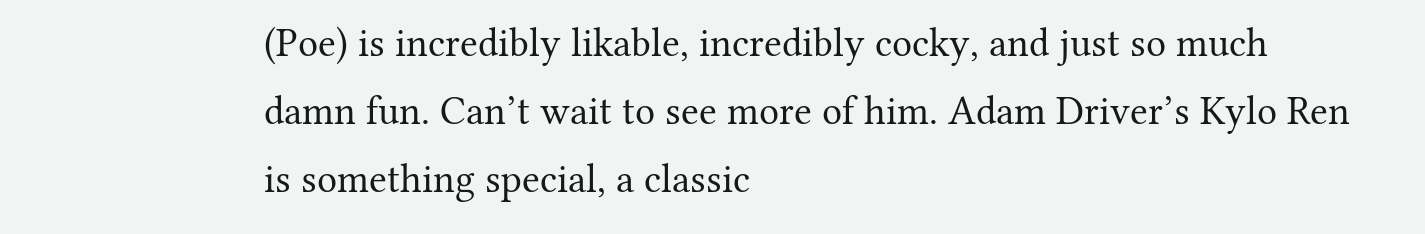(Poe) is incredibly likable, incredibly cocky, and just so much damn fun. Can’t wait to see more of him. Adam Driver’s Kylo Ren is something special, a classic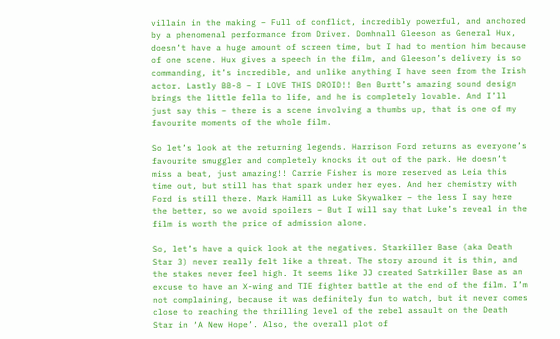villain in the making – Full of conflict, incredibly powerful, and anchored by a phenomenal performance from Driver. Domhnall Gleeson as General Hux, doesn’t have a huge amount of screen time, but I had to mention him because of one scene. Hux gives a speech in the film, and Gleeson’s delivery is so commanding, it’s incredible, and unlike anything I have seen from the Irish actor. Lastly BB-8 – I LOVE THIS DROID!! Ben Burtt’s amazing sound design brings the little fella to life, and he is completely lovable. And I’ll just say this – there is a scene involving a thumbs up, that is one of my favourite moments of the whole film.

So let’s look at the returning legends. Harrison Ford returns as everyone’s favourite smuggler and completely knocks it out of the park. He doesn’t miss a beat, just amazing!! Carrie Fisher is more reserved as Leia this time out, but still has that spark under her eyes. And her chemistry with Ford is still there. Mark Hamill as Luke Skywalker – the less I say here the better, so we avoid spoilers – But I will say that Luke’s reveal in the film is worth the price of admission alone.

So, let’s have a quick look at the negatives. Starkiller Base (aka Death Star 3) never really felt like a threat. The story around it is thin, and the stakes never feel high. It seems like JJ created Satrkiller Base as an excuse to have an X-wing and TIE fighter battle at the end of the film. I’m not complaining, because it was definitely fun to watch, but it never comes close to reaching the thrilling level of the rebel assault on the Death Star in ‘A New Hope’. Also, the overall plot of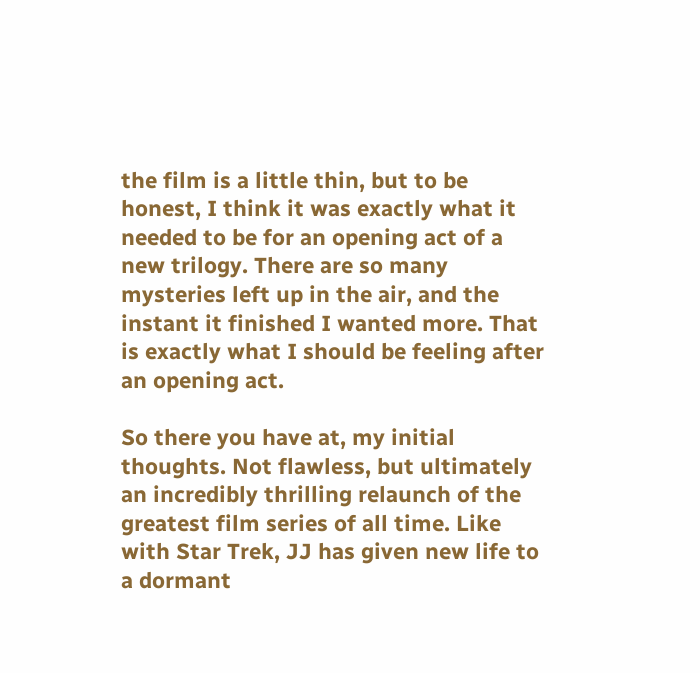the film is a little thin, but to be honest, I think it was exactly what it needed to be for an opening act of a new trilogy. There are so many mysteries left up in the air, and the instant it finished I wanted more. That is exactly what I should be feeling after an opening act.

So there you have at, my initial thoughts. Not flawless, but ultimately an incredibly thrilling relaunch of the greatest film series of all time. Like with Star Trek, JJ has given new life to a dormant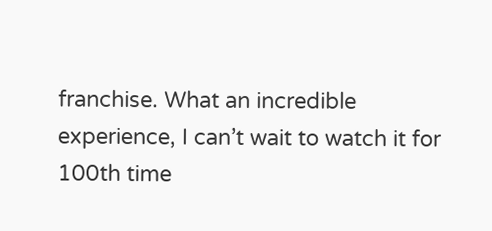franchise. What an incredible experience, I can’t wait to watch it for 100th time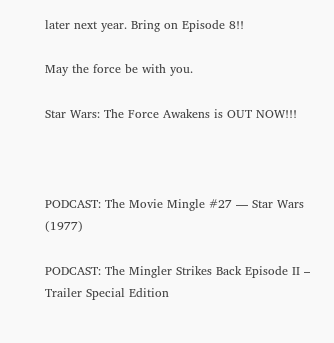later next year. Bring on Episode 8!!

May the force be with you.

Star Wars: The Force Awakens is OUT NOW!!!



PODCAST: The Movie Mingle #27 — Star Wars (1977)

PODCAST: The Mingler Strikes Back Episode II – Trailer Special Edition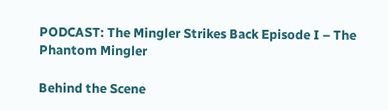PODCAST: The Mingler Strikes Back Episode I – The Phantom Mingler

Behind the Scene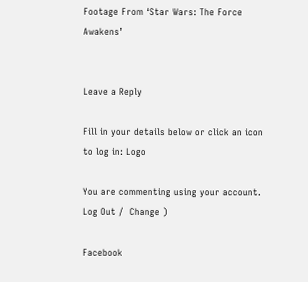Footage From ‘Star Wars: The Force Awakens’


Leave a Reply

Fill in your details below or click an icon to log in: Logo

You are commenting using your account. Log Out /  Change )

Facebook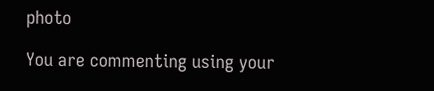photo

You are commenting using your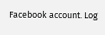Facebook account. Log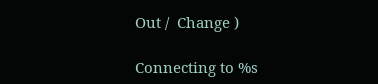Out /  Change )

Connecting to %s